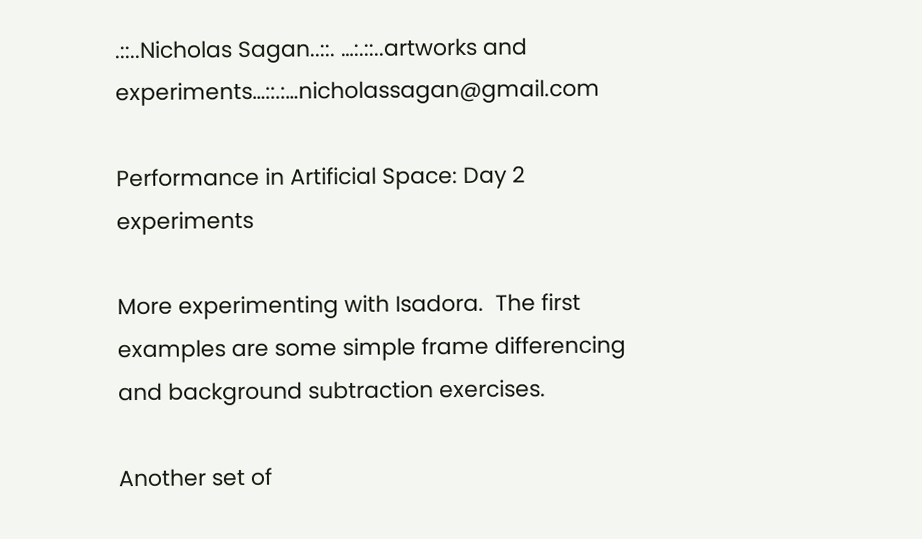.::..Nicholas Sagan..::. …:.::..artworks and experiments…::.:…nicholassagan@gmail.com

Performance in Artificial Space: Day 2 experiments

More experimenting with Isadora.  The first examples are some simple frame differencing and background subtraction exercises.

Another set of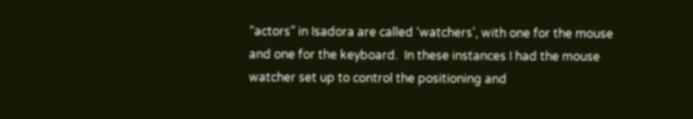“actors” in Isadora are called ‘watchers’, with one for the mouse and one for the keyboard.  In these instances I had the mouse watcher set up to control the positioning and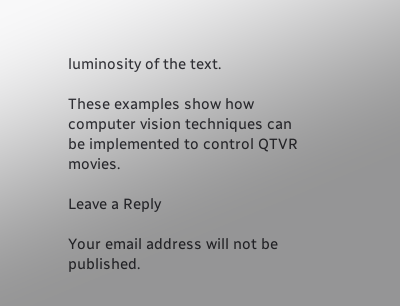luminosity of the text.

These examples show how computer vision techniques can be implemented to control QTVR movies.

Leave a Reply

Your email address will not be published.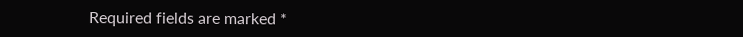Required fields are marked *